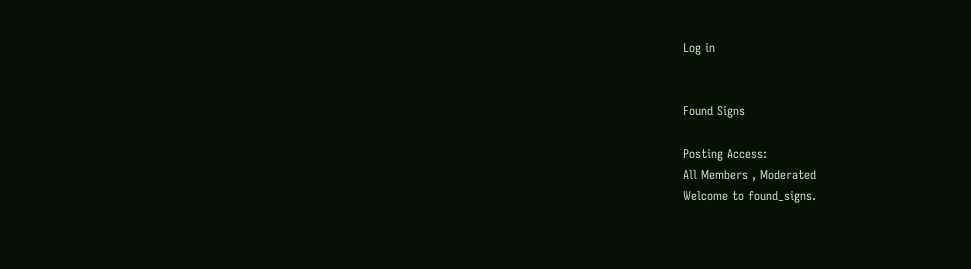Log in


Found Signs

Posting Access:
All Members , Moderated
Welcome to found_signs.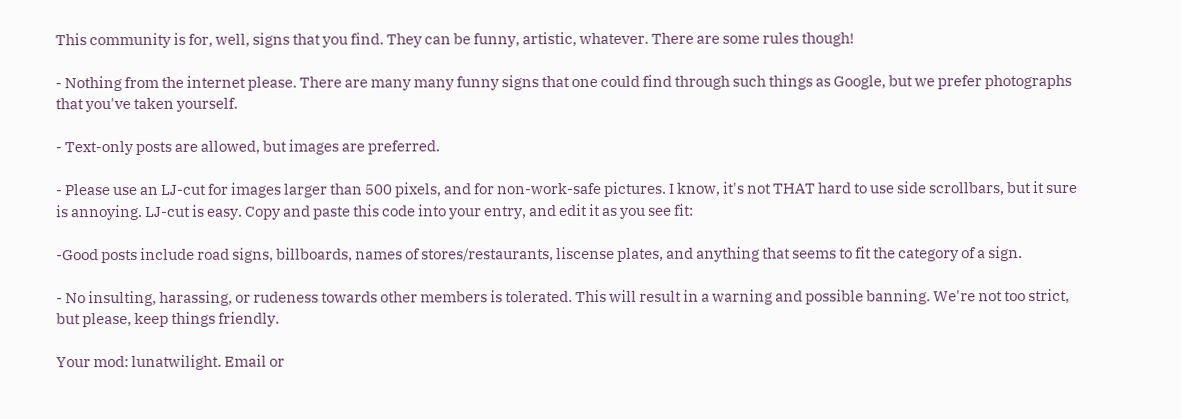This community is for, well, signs that you find. They can be funny, artistic, whatever. There are some rules though!

- Nothing from the internet please. There are many many funny signs that one could find through such things as Google, but we prefer photographs that you've taken yourself.

- Text-only posts are allowed, but images are preferred.

- Please use an LJ-cut for images larger than 500 pixels, and for non-work-safe pictures. I know, it's not THAT hard to use side scrollbars, but it sure is annoying. LJ-cut is easy. Copy and paste this code into your entry, and edit it as you see fit:

-Good posts include road signs, billboards, names of stores/restaurants, liscense plates, and anything that seems to fit the category of a sign.

- No insulting, harassing, or rudeness towards other members is tolerated. This will result in a warning and possible banning. We're not too strict, but please, keep things friendly.

Your mod: lunatwilight. Email or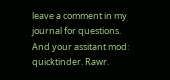leave a comment in my journal for questions.
And your assitant mod: quicktinder. Rawr.